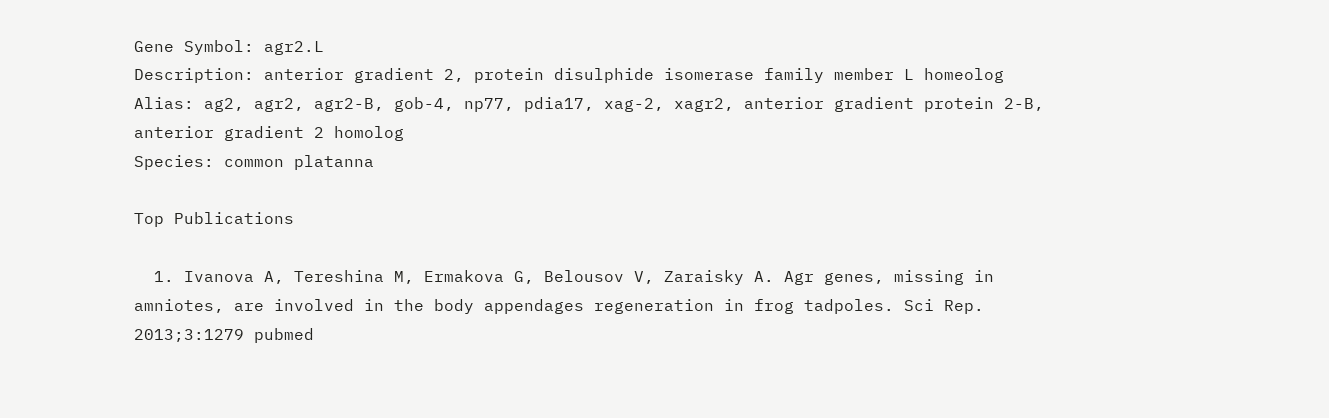Gene Symbol: agr2.L
Description: anterior gradient 2, protein disulphide isomerase family member L homeolog
Alias: ag2, agr2, agr2-B, gob-4, np77, pdia17, xag-2, xagr2, anterior gradient protein 2-B, anterior gradient 2 homolog
Species: common platanna

Top Publications

  1. Ivanova A, Tereshina M, Ermakova G, Belousov V, Zaraisky A. Agr genes, missing in amniotes, are involved in the body appendages regeneration in frog tadpoles. Sci Rep. 2013;3:1279 pubmed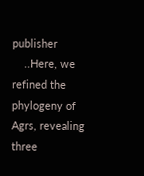publisher
    ..Here, we refined the phylogeny of Agrs, revealing three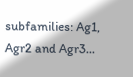subfamilies: Ag1, Agr2 and Agr3...